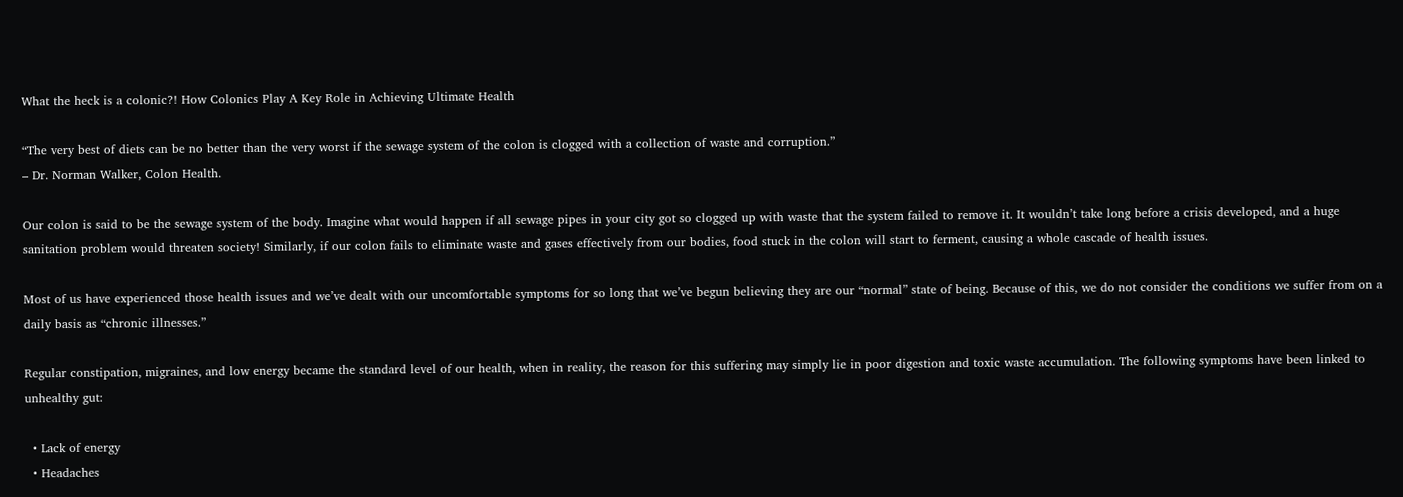What the heck is a colonic?! How Colonics Play A Key Role in Achieving Ultimate Health

“The very best of diets can be no better than the very worst if the sewage system of the colon is clogged with a collection of waste and corruption.”
– Dr. Norman Walker, Colon Health.

Our colon is said to be the sewage system of the body. Imagine what would happen if all sewage pipes in your city got so clogged up with waste that the system failed to remove it. It wouldn’t take long before a crisis developed, and a huge sanitation problem would threaten society! Similarly, if our colon fails to eliminate waste and gases effectively from our bodies, food stuck in the colon will start to ferment, causing a whole cascade of health issues.

Most of us have experienced those health issues and we’ve dealt with our uncomfortable symptoms for so long that we’ve begun believing they are our “normal” state of being. Because of this, we do not consider the conditions we suffer from on a daily basis as “chronic illnesses.”

Regular constipation, migraines, and low energy became the standard level of our health, when in reality, the reason for this suffering may simply lie in poor digestion and toxic waste accumulation. The following symptoms have been linked to unhealthy gut:

  • Lack of energy
  • Headaches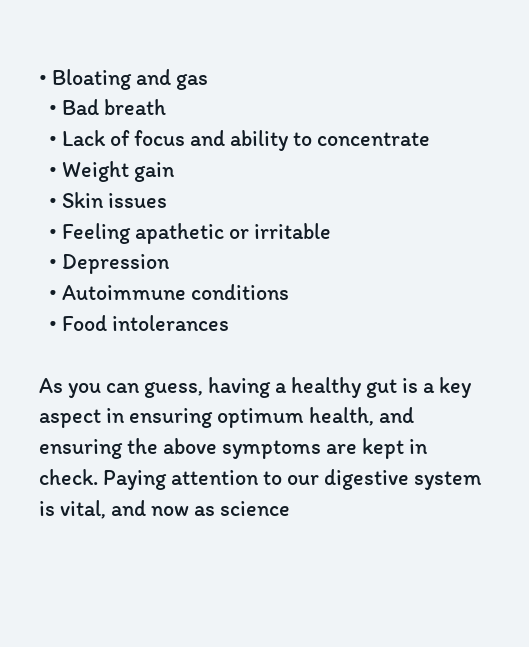• Bloating and gas
  • Bad breath
  • Lack of focus and ability to concentrate
  • Weight gain
  • Skin issues
  • Feeling apathetic or irritable
  • Depression
  • Autoimmune conditions
  • Food intolerances

As you can guess, having a healthy gut is a key aspect in ensuring optimum health, and ensuring the above symptoms are kept in check. Paying attention to our digestive system is vital, and now as science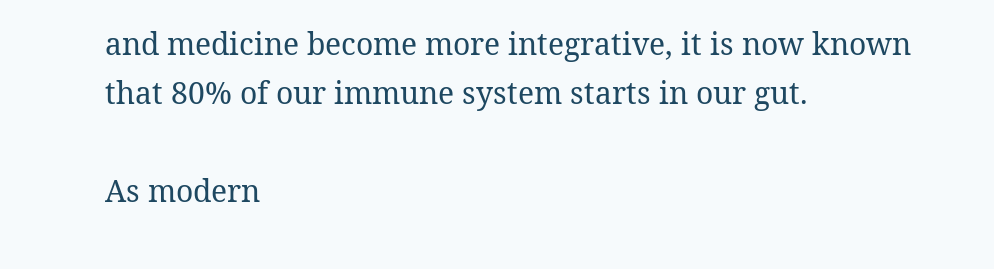and medicine become more integrative, it is now known that 80% of our immune system starts in our gut.

As modern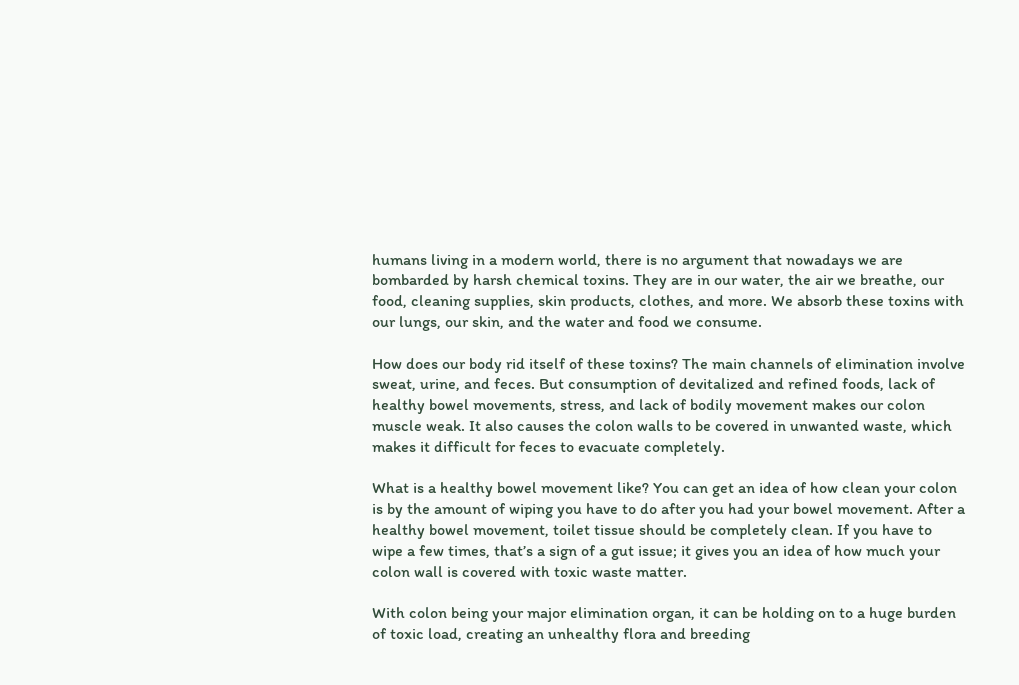humans living in a modern world, there is no argument that nowadays we are bombarded by harsh chemical toxins. They are in our water, the air we breathe, our food, cleaning supplies, skin products, clothes, and more. We absorb these toxins with our lungs, our skin, and the water and food we consume.

How does our body rid itself of these toxins? The main channels of elimination involve sweat, urine, and feces. But consumption of devitalized and refined foods, lack of healthy bowel movements, stress, and lack of bodily movement makes our colon muscle weak. It also causes the colon walls to be covered in unwanted waste, which makes it difficult for feces to evacuate completely.

What is a healthy bowel movement like? You can get an idea of how clean your colon is by the amount of wiping you have to do after you had your bowel movement. After a healthy bowel movement, toilet tissue should be completely clean. If you have to wipe a few times, that’s a sign of a gut issue; it gives you an idea of how much your colon wall is covered with toxic waste matter.

With colon being your major elimination organ, it can be holding on to a huge burden of toxic load, creating an unhealthy flora and breeding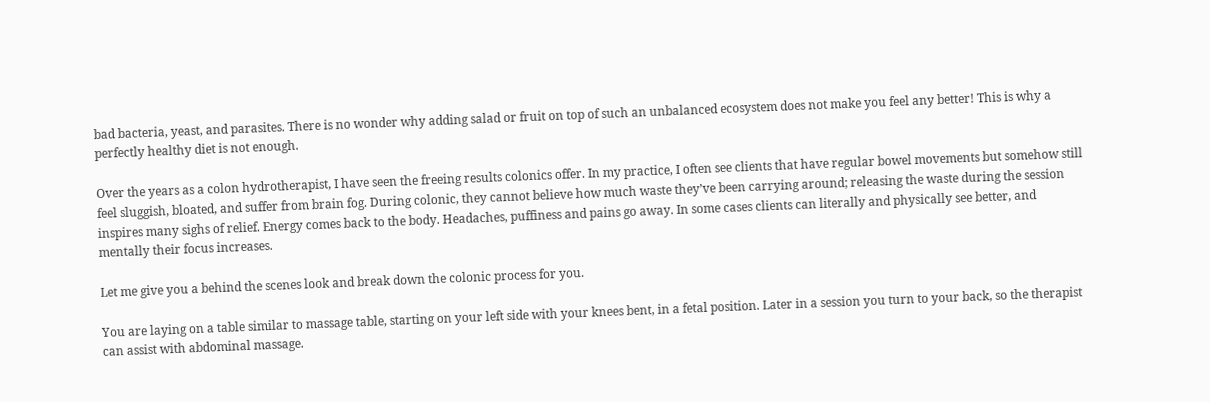bad bacteria, yeast, and parasites. There is no wonder why adding salad or fruit on top of such an unbalanced ecosystem does not make you feel any better! This is why a perfectly healthy diet is not enough.

Over the years as a colon hydrotherapist, I have seen the freeing results colonics offer. In my practice, I often see clients that have regular bowel movements but somehow still feel sluggish, bloated, and suffer from brain fog. During colonic, they cannot believe how much waste they’ve been carrying around; releasing the waste during the session inspires many sighs of relief. Energy comes back to the body. Headaches, puffiness and pains go away. In some cases clients can literally and physically see better, and mentally their focus increases.

Let me give you a behind the scenes look and break down the colonic process for you.

You are laying on a table similar to massage table, starting on your left side with your knees bent, in a fetal position. Later in a session you turn to your back, so the therapist can assist with abdominal massage.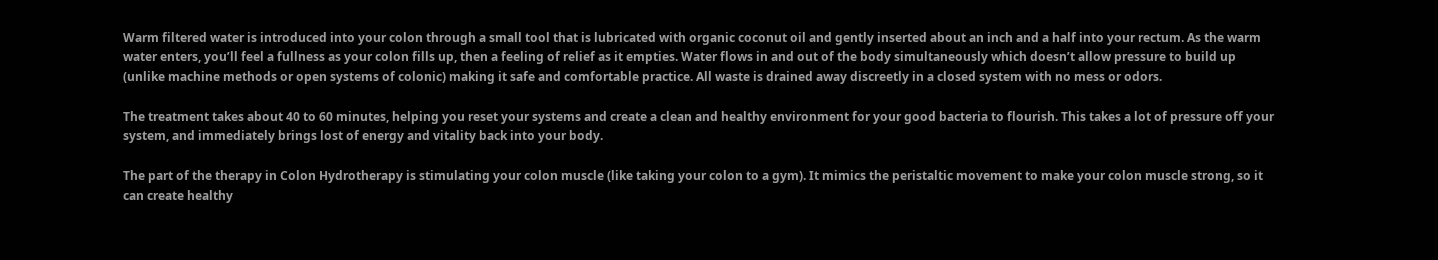Warm filtered water is introduced into your colon through a small tool that is lubricated with organic coconut oil and gently inserted about an inch and a half into your rectum. As the warm water enters, you’ll feel a fullness as your colon fills up, then a feeling of relief as it empties. Water flows in and out of the body simultaneously which doesn’t allow pressure to build up (unlike machine methods or open systems of colonic) making it safe and comfortable practice. All waste is drained away discreetly in a closed system with no mess or odors.

The treatment takes about 40 to 60 minutes, helping you reset your systems and create a clean and healthy environment for your good bacteria to flourish. This takes a lot of pressure off your system, and immediately brings lost of energy and vitality back into your body.

The part of the therapy in Colon Hydrotherapy is stimulating your colon muscle (like taking your colon to a gym). It mimics the peristaltic movement to make your colon muscle strong, so it can create healthy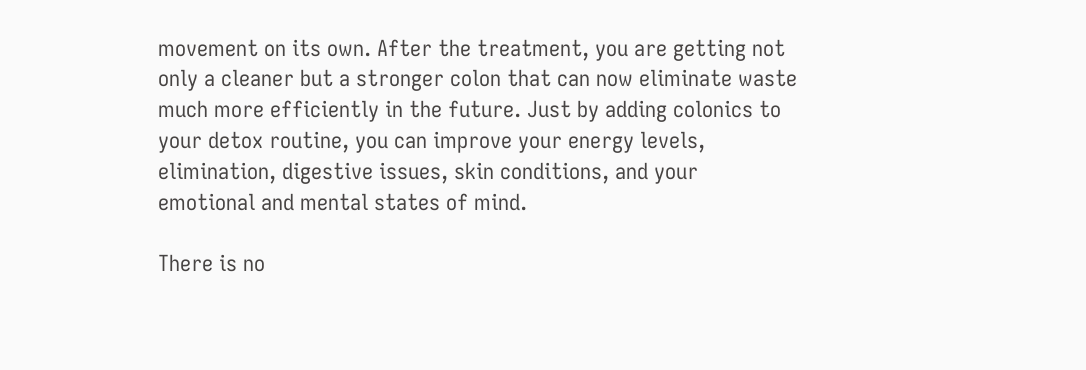movement on its own. After the treatment, you are getting not only a cleaner but a stronger colon that can now eliminate waste much more efficiently in the future. Just by adding colonics to your detox routine, you can improve your energy levels, elimination, digestive issues, skin conditions, and your emotional and mental states of mind.

There is no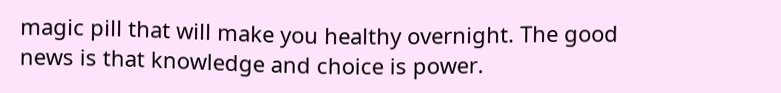magic pill that will make you healthy overnight. The good news is that knowledge and choice is power.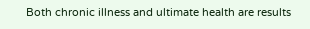Both chronic illness and ultimate health are results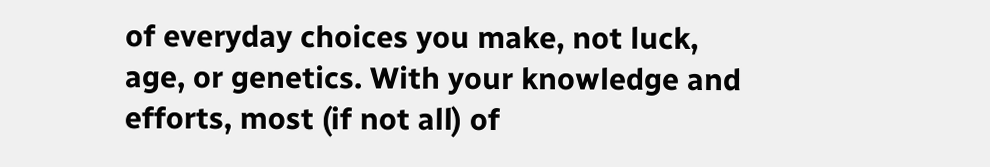of everyday choices you make, not luck, age, or genetics. With your knowledge and efforts, most (if not all) of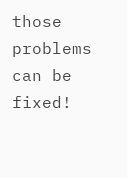those problems can be fixed!